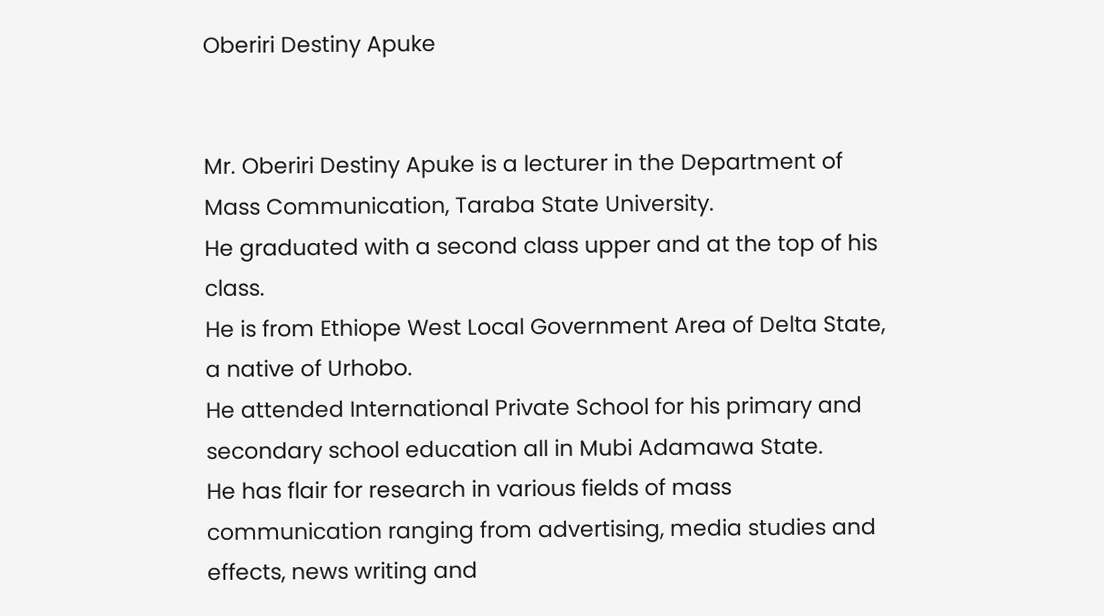Oberiri Destiny Apuke


Mr. Oberiri Destiny Apuke is a lecturer in the Department of Mass Communication, Taraba State University.
He graduated with a second class upper and at the top of his class.
He is from Ethiope West Local Government Area of Delta State, a native of Urhobo.
He attended International Private School for his primary and secondary school education all in Mubi Adamawa State.
He has flair for research in various fields of mass communication ranging from advertising, media studies and effects, news writing and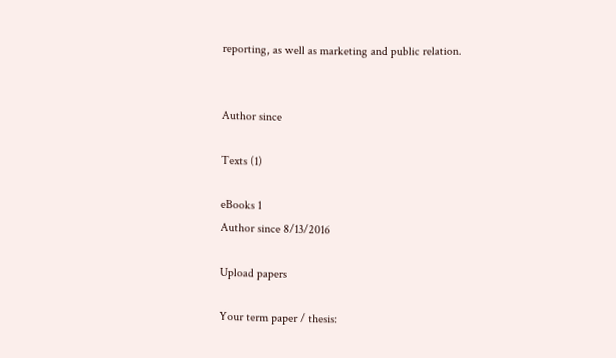reporting, as well as marketing and public relation.


Author since

Texts (1)

eBooks 1
Author since 8/13/2016

Upload papers

Your term paper / thesis: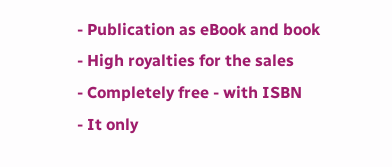- Publication as eBook and book
- High royalties for the sales
- Completely free - with ISBN
- It only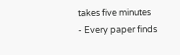takes five minutes
- Every paper finds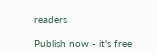readers

Publish now - it's free